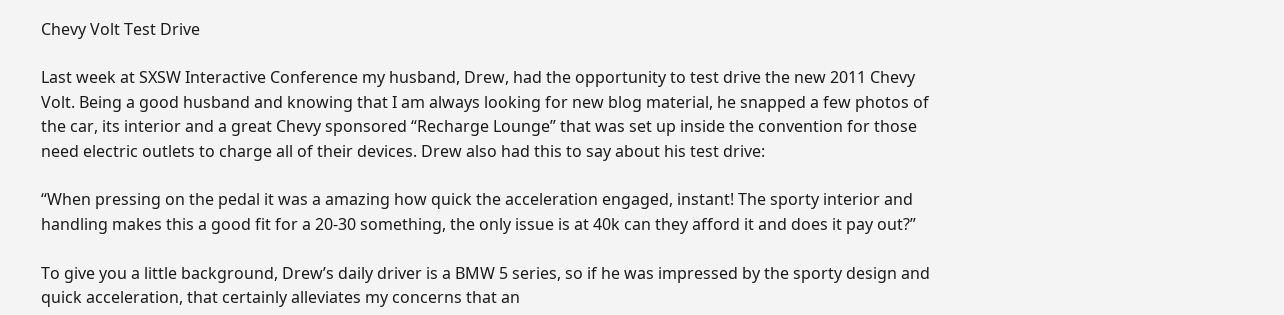Chevy Volt Test Drive

Last week at SXSW Interactive Conference my husband, Drew, had the opportunity to test drive the new 2011 Chevy Volt. Being a good husband and knowing that I am always looking for new blog material, he snapped a few photos of the car, its interior and a great Chevy sponsored “Recharge Lounge” that was set up inside the convention for those need electric outlets to charge all of their devices. Drew also had this to say about his test drive:

“When pressing on the pedal it was a amazing how quick the acceleration engaged, instant! The sporty interior and handling makes this a good fit for a 20-30 something, the only issue is at 40k can they afford it and does it pay out?”

To give you a little background, Drew’s daily driver is a BMW 5 series, so if he was impressed by the sporty design and quick acceleration, that certainly alleviates my concerns that an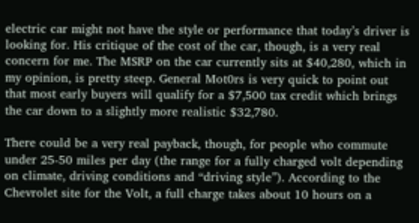electric car might not have the style or performance that today’s driver is looking for. His critique of the cost of the car, though, is a very real concern for me. The MSRP on the car currently sits at $40,280, which in my opinion, is pretty steep. General Mot0rs is very quick to point out that most early buyers will qualify for a $7,500 tax credit which brings the car down to a slightly more realistic $32,780.

There could be a very real payback, though, for people who commute under 25-50 miles per day (the range for a fully charged volt depending on climate, driving conditions and “driving style”). According to the Chevrolet site for the Volt, a full charge takes about 10 hours on a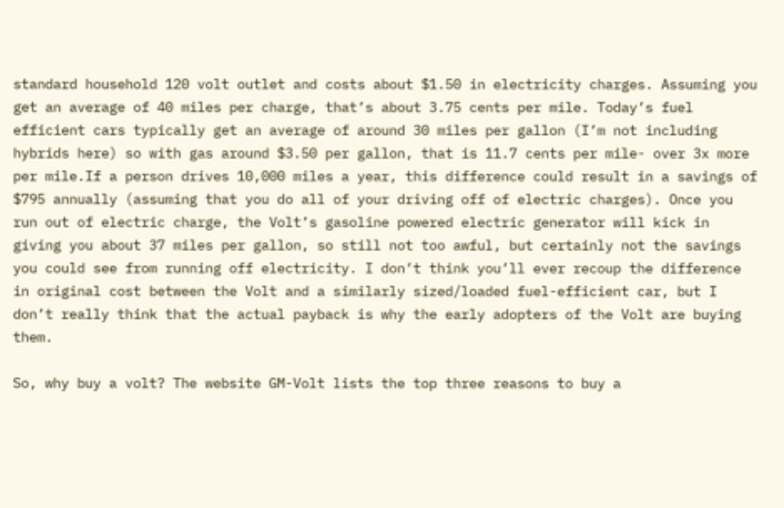standard household 120 volt outlet and costs about $1.50 in electricity charges. Assuming you get an average of 40 miles per charge, that’s about 3.75 cents per mile. Today’s fuel efficient cars typically get an average of around 30 miles per gallon (I’m not including hybrids here) so with gas around $3.50 per gallon, that is 11.7 cents per mile- over 3x more per mile.If a person drives 10,000 miles a year, this difference could result in a savings of  $795 annually (assuming that you do all of your driving off of electric charges). Once you run out of electric charge, the Volt’s gasoline powered electric generator will kick in giving you about 37 miles per gallon, so still not too awful, but certainly not the savings you could see from running off electricity. I don’t think you’ll ever recoup the difference in original cost between the Volt and a similarly sized/loaded fuel-efficient car, but I don’t really think that the actual payback is why the early adopters of the Volt are buying them.

So, why buy a volt? The website GM-Volt lists the top three reasons to buy a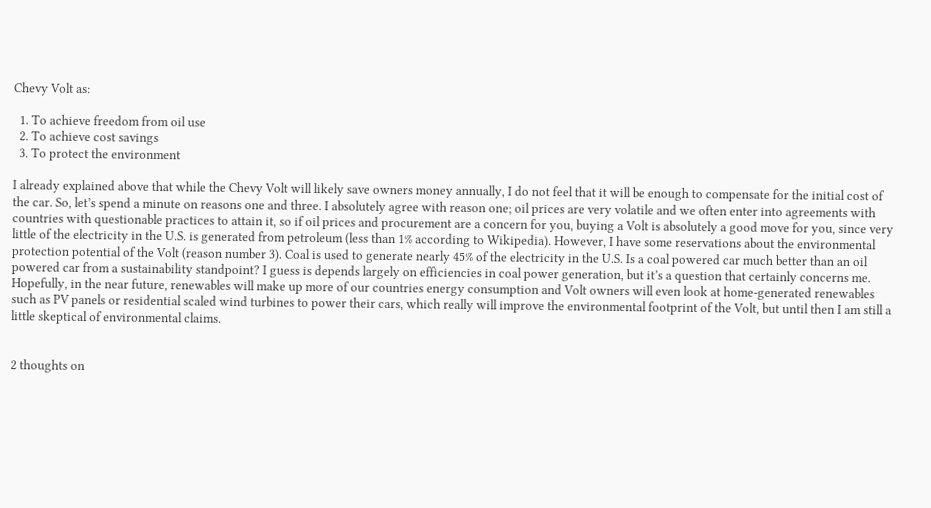Chevy Volt as:

  1. To achieve freedom from oil use
  2. To achieve cost savings
  3. To protect the environment

I already explained above that while the Chevy Volt will likely save owners money annually, I do not feel that it will be enough to compensate for the initial cost of the car. So, let’s spend a minute on reasons one and three. I absolutely agree with reason one; oil prices are very volatile and we often enter into agreements with countries with questionable practices to attain it, so if oil prices and procurement are a concern for you, buying a Volt is absolutely a good move for you, since very little of the electricity in the U.S. is generated from petroleum (less than 1% according to Wikipedia). However, I have some reservations about the environmental protection potential of the Volt (reason number 3). Coal is used to generate nearly 45% of the electricity in the U.S. Is a coal powered car much better than an oil powered car from a sustainability standpoint? I guess is depends largely on efficiencies in coal power generation, but it’s a question that certainly concerns me. Hopefully, in the near future, renewables will make up more of our countries energy consumption and Volt owners will even look at home-generated renewables such as PV panels or residential scaled wind turbines to power their cars, which really will improve the environmental footprint of the Volt, but until then I am still a little skeptical of environmental claims.


2 thoughts on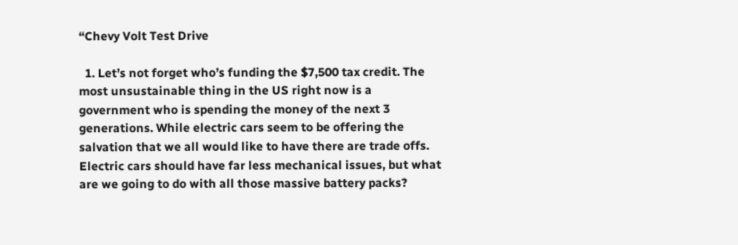“Chevy Volt Test Drive

  1. Let’s not forget who’s funding the $7,500 tax credit. The most unsustainable thing in the US right now is a government who is spending the money of the next 3 generations. While electric cars seem to be offering the salvation that we all would like to have there are trade offs. Electric cars should have far less mechanical issues, but what are we going to do with all those massive battery packs?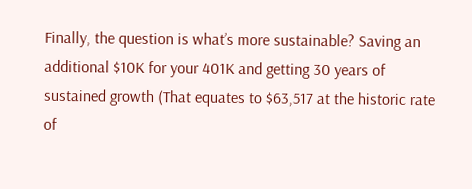Finally, the question is what’s more sustainable? Saving an additional $10K for your 401K and getting 30 years of sustained growth (That equates to $63,517 at the historic rate of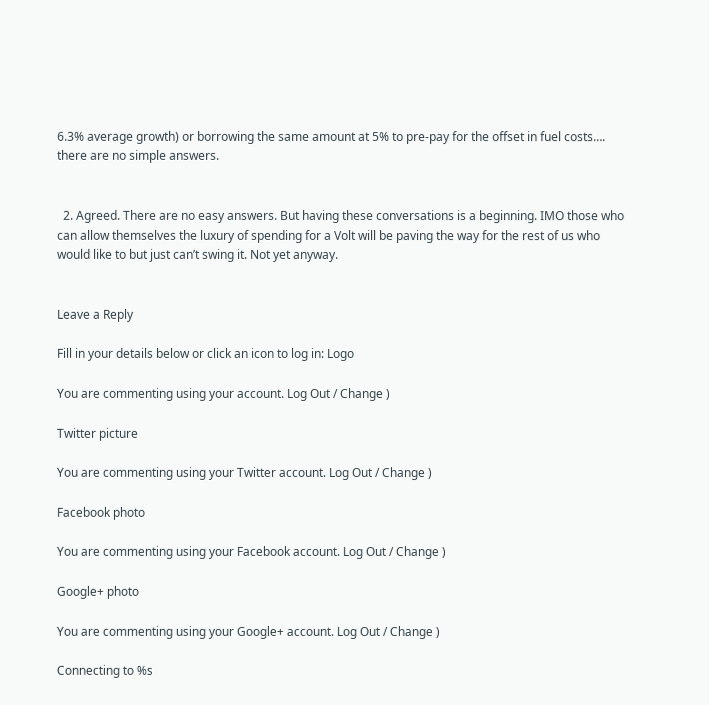6.3% average growth) or borrowing the same amount at 5% to pre-pay for the offset in fuel costs…. there are no simple answers.


  2. Agreed. There are no easy answers. But having these conversations is a beginning. IMO those who can allow themselves the luxury of spending for a Volt will be paving the way for the rest of us who would like to but just can’t swing it. Not yet anyway.


Leave a Reply

Fill in your details below or click an icon to log in: Logo

You are commenting using your account. Log Out / Change )

Twitter picture

You are commenting using your Twitter account. Log Out / Change )

Facebook photo

You are commenting using your Facebook account. Log Out / Change )

Google+ photo

You are commenting using your Google+ account. Log Out / Change )

Connecting to %s